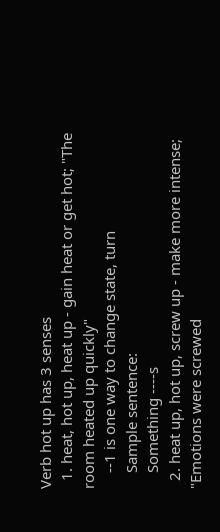Verb hot up has 3 senses
  1. heat, hot up, heat up - gain heat or get hot; "The room heated up quickly"
    --1 is one way to change state, turn
    Sample sentence:
    Something ----s
  2. heat up, hot up, screw up - make more intense; "Emotions were screwed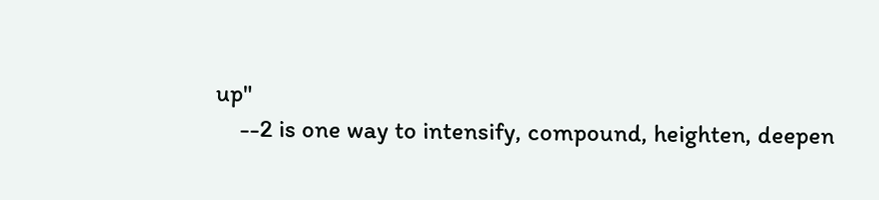up"
    --2 is one way to intensify, compound, heighten, deepen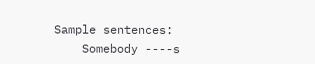Sample sentences:
    Somebody ----s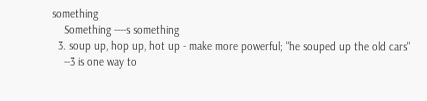something
    Something ----s something
  3. soup up, hop up, hot up - make more powerful; "he souped up the old cars"
    --3 is one way to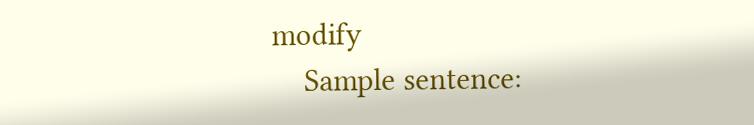modify
    Sample sentence: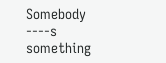Somebody ----s something